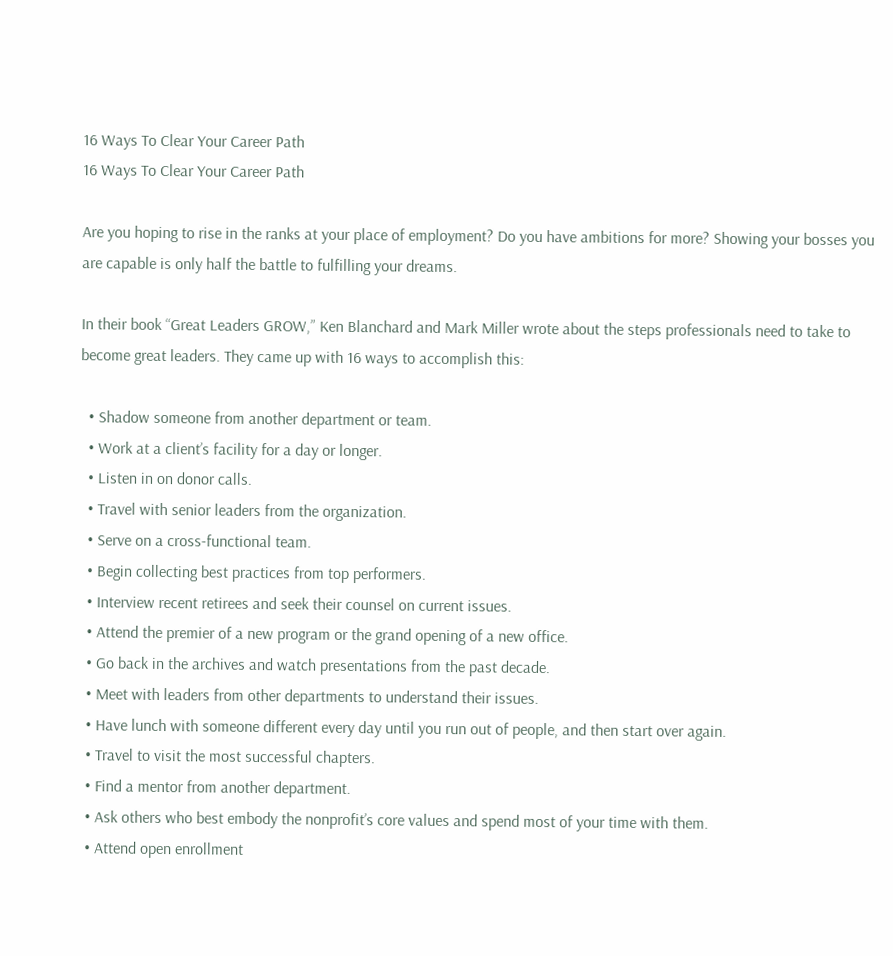16 Ways To Clear Your Career Path
16 Ways To Clear Your Career Path

Are you hoping to rise in the ranks at your place of employment? Do you have ambitions for more? Showing your bosses you are capable is only half the battle to fulfilling your dreams.

In their book “Great Leaders GROW,” Ken Blanchard and Mark Miller wrote about the steps professionals need to take to become great leaders. They came up with 16 ways to accomplish this:

  • Shadow someone from another department or team.
  • Work at a client’s facility for a day or longer.
  • Listen in on donor calls.
  • Travel with senior leaders from the organization.
  • Serve on a cross-functional team.
  • Begin collecting best practices from top performers.
  • Interview recent retirees and seek their counsel on current issues.
  • Attend the premier of a new program or the grand opening of a new office.
  • Go back in the archives and watch presentations from the past decade.
  • Meet with leaders from other departments to understand their issues.
  • Have lunch with someone different every day until you run out of people, and then start over again.
  • Travel to visit the most successful chapters.
  • Find a mentor from another department.
  • Ask others who best embody the nonprofit’s core values and spend most of your time with them.
  • Attend open enrollment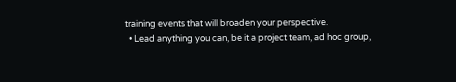training events that will broaden your perspective.
  • Lead anything you can, be it a project team, ad hoc group,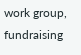work group, fundraising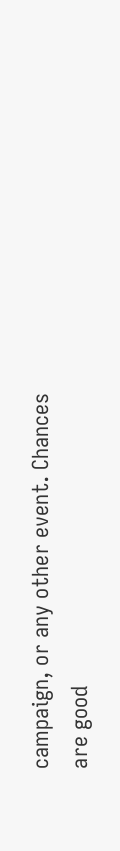campaign, or any other event. Chances are good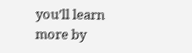you’ll learn more by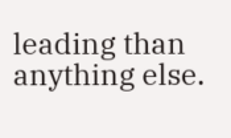leading than anything else.